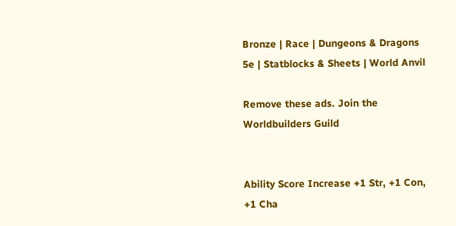Bronze | Race | Dungeons & Dragons 5e | Statblocks & Sheets | World Anvil

Remove these ads. Join the Worldbuilders Guild


Ability Score Increase +1 Str, +1 Con, +1 Cha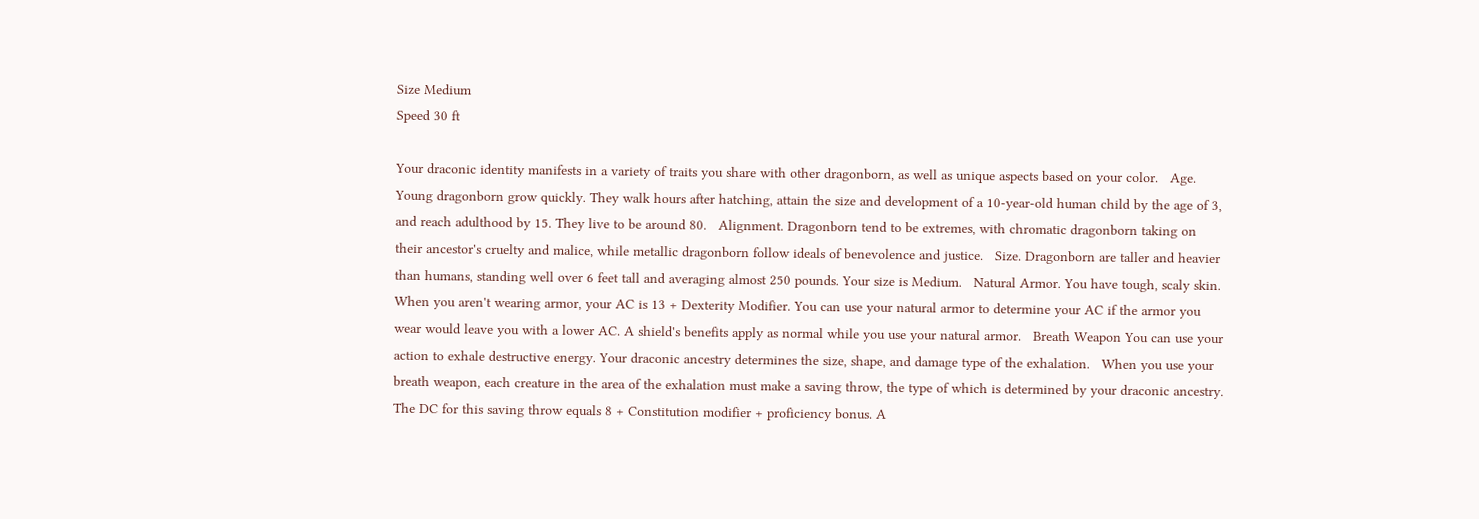Size Medium
Speed 30 ft

Your draconic identity manifests in a variety of traits you share with other dragonborn, as well as unique aspects based on your color.   Age. Young dragonborn grow quickly. They walk hours after hatching, attain the size and development of a 10-year-old human child by the age of 3, and reach adulthood by 15. They live to be around 80.   Alignment. Dragonborn tend to be extremes, with chromatic dragonborn taking on their ancestor's cruelty and malice, while metallic dragonborn follow ideals of benevolence and justice.   Size. Dragonborn are taller and heavier than humans, standing well over 6 feet tall and averaging almost 250 pounds. Your size is Medium.   Natural Armor. You have tough, scaly skin. When you aren't wearing armor, your AC is 13 + Dexterity Modifier. You can use your natural armor to determine your AC if the armor you wear would leave you with a lower AC. A shield's benefits apply as normal while you use your natural armor.   Breath Weapon You can use your action to exhale destructive energy. Your draconic ancestry determines the size, shape, and damage type of the exhalation.   When you use your breath weapon, each creature in the area of the exhalation must make a saving throw, the type of which is determined by your draconic ancestry. The DC for this saving throw equals 8 + Constitution modifier + proficiency bonus. A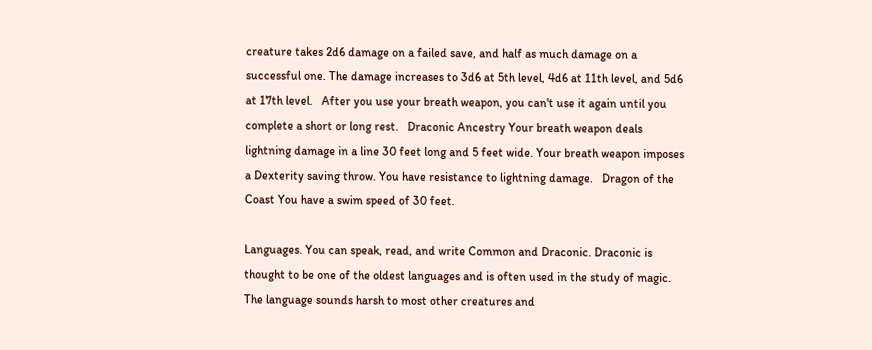creature takes 2d6 damage on a failed save, and half as much damage on a successful one. The damage increases to 3d6 at 5th level, 4d6 at 11th level, and 5d6 at 17th level.   After you use your breath weapon, you can't use it again until you complete a short or long rest.   Draconic Ancestry Your breath weapon deals lightning damage in a line 30 feet long and 5 feet wide. Your breath weapon imposes a Dexterity saving throw. You have resistance to lightning damage.   Dragon of the Coast You have a swim speed of 30 feet.

Languages. You can speak, read, and write Common and Draconic. Draconic is thought to be one of the oldest languages and is often used in the study of magic. The language sounds harsh to most other creatures and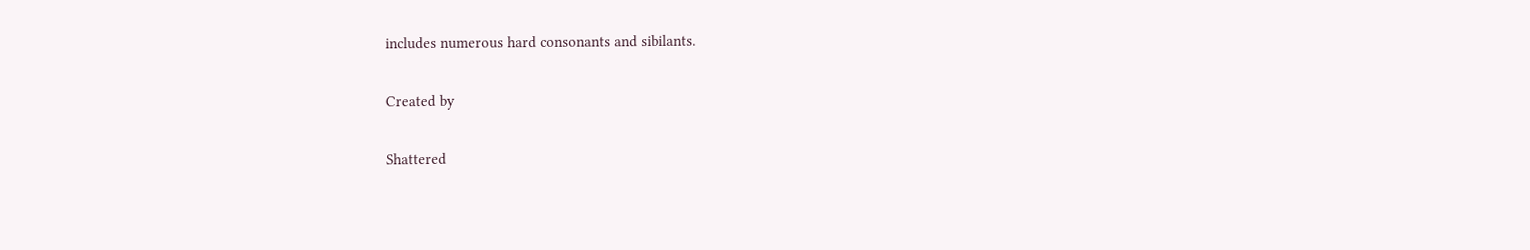includes numerous hard consonants and sibilants.

Created by

Shattered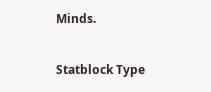Minds.

Statblock Type